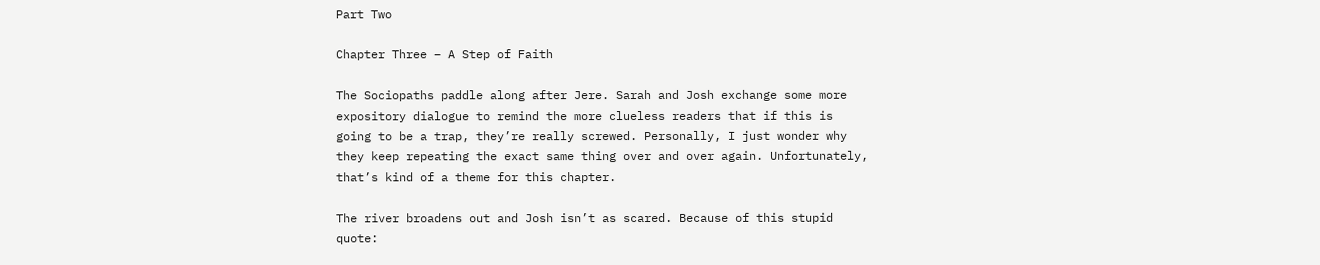Part Two

Chapter Three – A Step of Faith

The Sociopaths paddle along after Jere. Sarah and Josh exchange some more expository dialogue to remind the more clueless readers that if this is going to be a trap, they’re really screwed. Personally, I just wonder why they keep repeating the exact same thing over and over again. Unfortunately, that’s kind of a theme for this chapter.

The river broadens out and Josh isn’t as scared. Because of this stupid quote: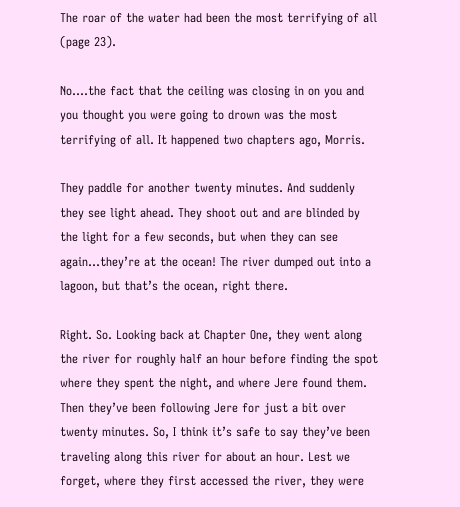The roar of the water had been the most terrifying of all (page 23).

No….the fact that the ceiling was closing in on you and you thought you were going to drown was the most terrifying of all. It happened two chapters ago, Morris.

They paddle for another twenty minutes. And suddenly they see light ahead. They shoot out and are blinded by the light for a few seconds, but when they can see again…they’re at the ocean! The river dumped out into a lagoon, but that’s the ocean, right there.

Right. So. Looking back at Chapter One, they went along the river for roughly half an hour before finding the spot where they spent the night, and where Jere found them. Then they’ve been following Jere for just a bit over twenty minutes. So, I think it’s safe to say they’ve been traveling along this river for about an hour. Lest we forget, where they first accessed the river, they were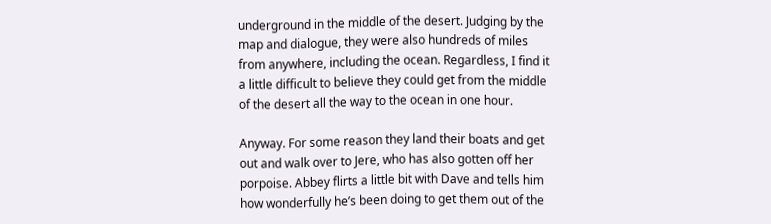underground in the middle of the desert. Judging by the map and dialogue, they were also hundreds of miles from anywhere, including the ocean. Regardless, I find it a little difficult to believe they could get from the middle of the desert all the way to the ocean in one hour.

Anyway. For some reason they land their boats and get out and walk over to Jere, who has also gotten off her porpoise. Abbey flirts a little bit with Dave and tells him how wonderfully he’s been doing to get them out of the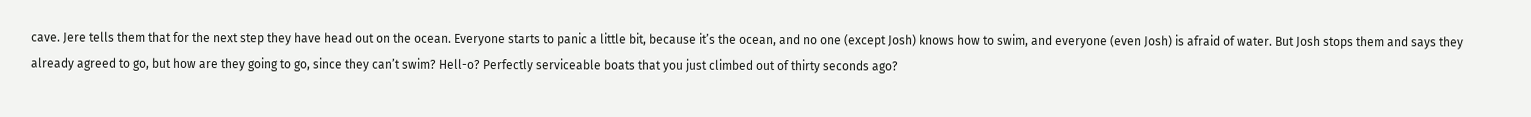cave. Jere tells them that for the next step they have head out on the ocean. Everyone starts to panic a little bit, because it’s the ocean, and no one (except Josh) knows how to swim, and everyone (even Josh) is afraid of water. But Josh stops them and says they already agreed to go, but how are they going to go, since they can’t swim? Hell-o? Perfectly serviceable boats that you just climbed out of thirty seconds ago?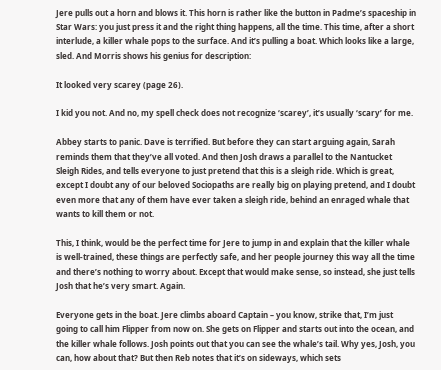Jere pulls out a horn and blows it. This horn is rather like the button in Padme’s spaceship in Star Wars: you just press it and the right thing happens, all the time. This time, after a short interlude, a killer whale pops to the surface. And it’s pulling a boat. Which looks like a large, sled. And Morris shows his genius for description:

It looked very scarey (page 26).

I kid you not. And no, my spell check does not recognize ‘scarey’, it’s usually ‘scary’ for me.

Abbey starts to panic. Dave is terrified. But before they can start arguing again, Sarah reminds them that they’ve all voted. And then Josh draws a parallel to the Nantucket Sleigh Rides, and tells everyone to just pretend that this is a sleigh ride. Which is great, except I doubt any of our beloved Sociopaths are really big on playing pretend, and I doubt even more that any of them have ever taken a sleigh ride, behind an enraged whale that wants to kill them or not.

This, I think, would be the perfect time for Jere to jump in and explain that the killer whale is well-trained, these things are perfectly safe, and her people journey this way all the time and there’s nothing to worry about. Except that would make sense, so instead, she just tells Josh that he’s very smart. Again.

Everyone gets in the boat. Jere climbs aboard Captain – you know, strike that, I’m just going to call him Flipper from now on. She gets on Flipper and starts out into the ocean, and the killer whale follows. Josh points out that you can see the whale’s tail. Why yes, Josh, you can, how about that? But then Reb notes that it’s on sideways, which sets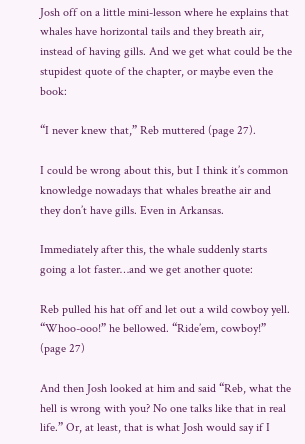Josh off on a little mini-lesson where he explains that whales have horizontal tails and they breath air, instead of having gills. And we get what could be the stupidest quote of the chapter, or maybe even the book:

“I never knew that,” Reb muttered (page 27).

I could be wrong about this, but I think it’s common knowledge nowadays that whales breathe air and they don’t have gills. Even in Arkansas.

Immediately after this, the whale suddenly starts going a lot faster…and we get another quote:

Reb pulled his hat off and let out a wild cowboy yell. “Whoo-ooo!” he bellowed. “Ride’em, cowboy!” (page 27)

And then Josh looked at him and said “Reb, what the hell is wrong with you? No one talks like that in real life.” Or, at least, that is what Josh would say if I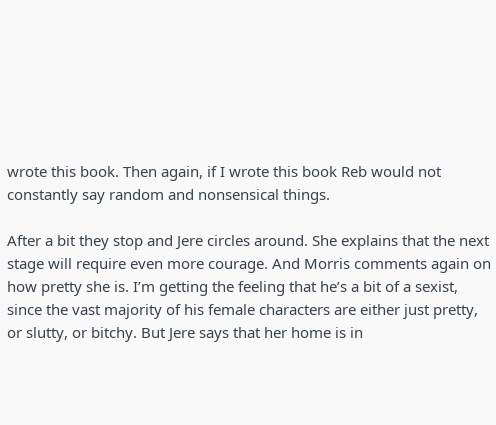wrote this book. Then again, if I wrote this book Reb would not constantly say random and nonsensical things.

After a bit they stop and Jere circles around. She explains that the next stage will require even more courage. And Morris comments again on how pretty she is. I’m getting the feeling that he’s a bit of a sexist, since the vast majority of his female characters are either just pretty, or slutty, or bitchy. But Jere says that her home is in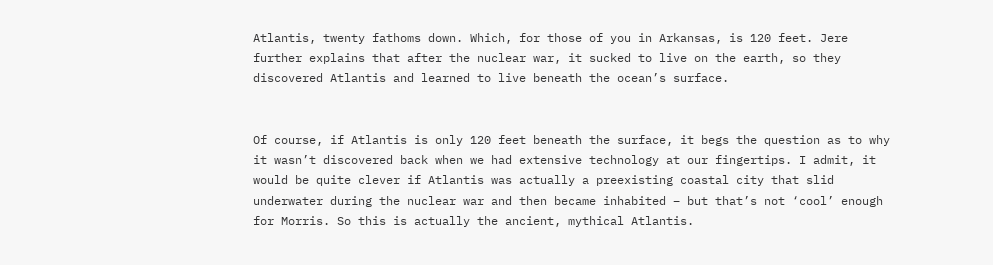Atlantis, twenty fathoms down. Which, for those of you in Arkansas, is 120 feet. Jere further explains that after the nuclear war, it sucked to live on the earth, so they discovered Atlantis and learned to live beneath the ocean’s surface.


Of course, if Atlantis is only 120 feet beneath the surface, it begs the question as to why it wasn’t discovered back when we had extensive technology at our fingertips. I admit, it would be quite clever if Atlantis was actually a preexisting coastal city that slid underwater during the nuclear war and then became inhabited – but that’s not ‘cool’ enough for Morris. So this is actually the ancient, mythical Atlantis.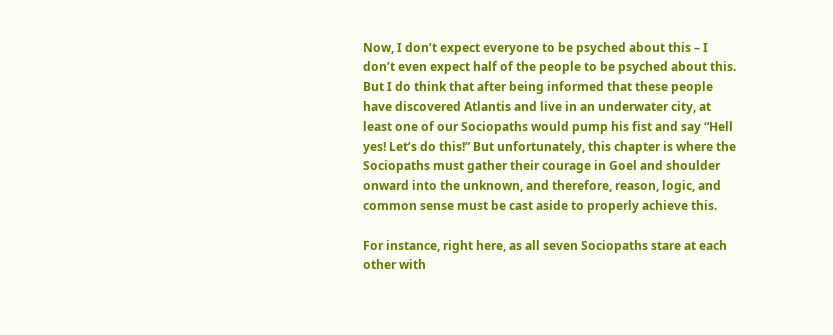Now, I don’t expect everyone to be psyched about this – I don’t even expect half of the people to be psyched about this. But I do think that after being informed that these people have discovered Atlantis and live in an underwater city, at least one of our Sociopaths would pump his fist and say “Hell yes! Let’s do this!” But unfortunately, this chapter is where the Sociopaths must gather their courage in Goel and shoulder onward into the unknown, and therefore, reason, logic, and common sense must be cast aside to properly achieve this.

For instance, right here, as all seven Sociopaths stare at each other with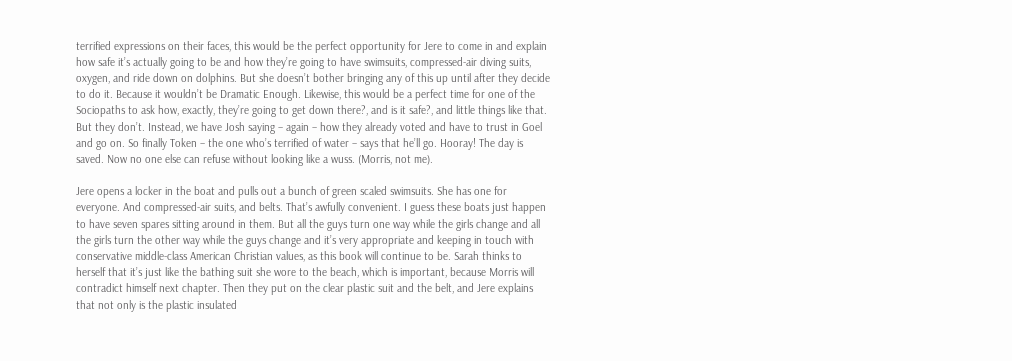terrified expressions on their faces, this would be the perfect opportunity for Jere to come in and explain how safe it’s actually going to be and how they’re going to have swimsuits, compressed-air diving suits, oxygen, and ride down on dolphins. But she doesn’t bother bringing any of this up until after they decide to do it. Because it wouldn’t be Dramatic Enough. Likewise, this would be a perfect time for one of the Sociopaths to ask how, exactly, they’re going to get down there?, and is it safe?, and little things like that. But they don’t. Instead, we have Josh saying – again – how they already voted and have to trust in Goel and go on. So finally Token – the one who’s terrified of water – says that he’ll go. Hooray! The day is saved. Now no one else can refuse without looking like a wuss. (Morris, not me).

Jere opens a locker in the boat and pulls out a bunch of green scaled swimsuits. She has one for everyone. And compressed-air suits, and belts. That’s awfully convenient. I guess these boats just happen to have seven spares sitting around in them. But all the guys turn one way while the girls change and all the girls turn the other way while the guys change and it’s very appropriate and keeping in touch with conservative middle-class American Christian values, as this book will continue to be. Sarah thinks to herself that it’s just like the bathing suit she wore to the beach, which is important, because Morris will contradict himself next chapter. Then they put on the clear plastic suit and the belt, and Jere explains that not only is the plastic insulated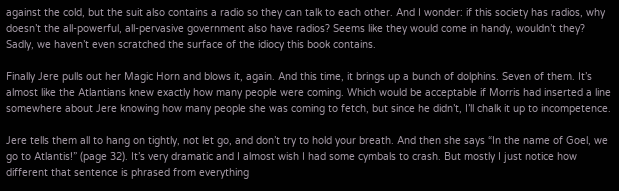against the cold, but the suit also contains a radio so they can talk to each other. And I wonder: if this society has radios, why doesn’t the all-powerful, all-pervasive government also have radios? Seems like they would come in handy, wouldn’t they? Sadly, we haven’t even scratched the surface of the idiocy this book contains.

Finally Jere pulls out her Magic Horn and blows it, again. And this time, it brings up a bunch of dolphins. Seven of them. It’s almost like the Atlantians knew exactly how many people were coming. Which would be acceptable if Morris had inserted a line somewhere about Jere knowing how many people she was coming to fetch, but since he didn’t, I’ll chalk it up to incompetence.

Jere tells them all to hang on tightly, not let go, and don’t try to hold your breath. And then she says “In the name of Goel, we go to Atlantis!” (page 32). It’s very dramatic and I almost wish I had some cymbals to crash. But mostly I just notice how different that sentence is phrased from everything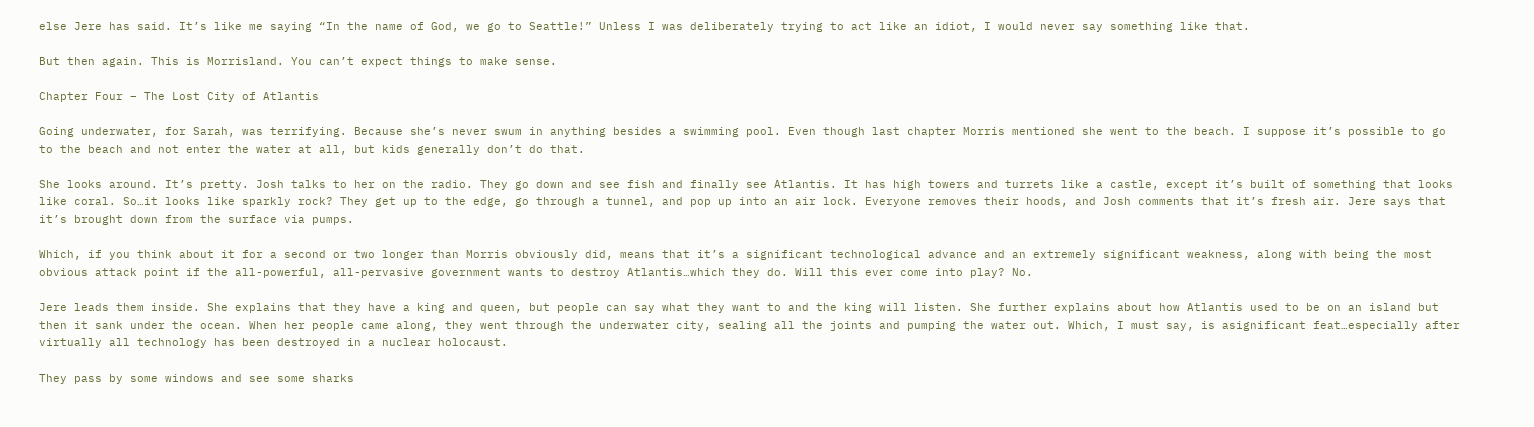else Jere has said. It’s like me saying “In the name of God, we go to Seattle!” Unless I was deliberately trying to act like an idiot, I would never say something like that.

But then again. This is Morrisland. You can’t expect things to make sense.

Chapter Four – The Lost City of Atlantis

Going underwater, for Sarah, was terrifying. Because she’s never swum in anything besides a swimming pool. Even though last chapter Morris mentioned she went to the beach. I suppose it’s possible to go to the beach and not enter the water at all, but kids generally don’t do that.

She looks around. It’s pretty. Josh talks to her on the radio. They go down and see fish and finally see Atlantis. It has high towers and turrets like a castle, except it’s built of something that looks like coral. So…it looks like sparkly rock? They get up to the edge, go through a tunnel, and pop up into an air lock. Everyone removes their hoods, and Josh comments that it’s fresh air. Jere says that it’s brought down from the surface via pumps.

Which, if you think about it for a second or two longer than Morris obviously did, means that it’s a significant technological advance and an extremely significant weakness, along with being the most obvious attack point if the all-powerful, all-pervasive government wants to destroy Atlantis…which they do. Will this ever come into play? No.

Jere leads them inside. She explains that they have a king and queen, but people can say what they want to and the king will listen. She further explains about how Atlantis used to be on an island but then it sank under the ocean. When her people came along, they went through the underwater city, sealing all the joints and pumping the water out. Which, I must say, is asignificant feat…especially after virtually all technology has been destroyed in a nuclear holocaust.

They pass by some windows and see some sharks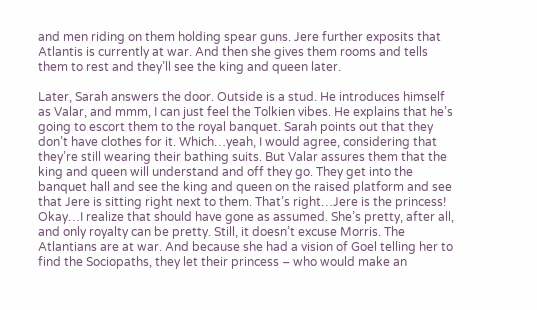and men riding on them holding spear guns. Jere further exposits that Atlantis is currently at war. And then she gives them rooms and tells them to rest and they’ll see the king and queen later.

Later, Sarah answers the door. Outside is a stud. He introduces himself as Valar, and mmm, I can just feel the Tolkien vibes. He explains that he’s going to escort them to the royal banquet. Sarah points out that they don’t have clothes for it. Which…yeah, I would agree, considering that they’re still wearing their bathing suits. But Valar assures them that the king and queen will understand and off they go. They get into the banquet hall and see the king and queen on the raised platform and see that Jere is sitting right next to them. That’s right…Jere is the princess! Okay…I realize that should have gone as assumed. She’s pretty, after all, and only royalty can be pretty. Still, it doesn’t excuse Morris. The Atlantians are at war. And because she had a vision of Goel telling her to find the Sociopaths, they let their princess – who would make an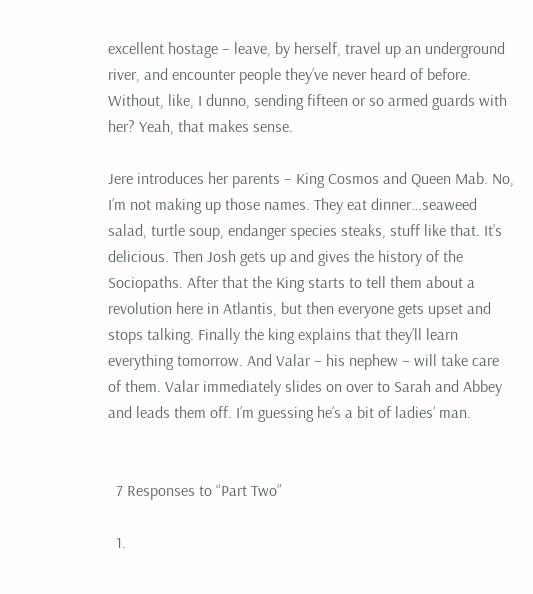excellent hostage – leave, by herself, travel up an underground river, and encounter people they’ve never heard of before. Without, like, I dunno, sending fifteen or so armed guards with her? Yeah, that makes sense.

Jere introduces her parents – King Cosmos and Queen Mab. No, I’m not making up those names. They eat dinner…seaweed salad, turtle soup, endanger species steaks, stuff like that. It’s delicious. Then Josh gets up and gives the history of the Sociopaths. After that the King starts to tell them about a revolution here in Atlantis, but then everyone gets upset and stops talking. Finally the king explains that they’ll learn everything tomorrow. And Valar – his nephew – will take care of them. Valar immediately slides on over to Sarah and Abbey and leads them off. I’m guessing he’s a bit of ladies’ man.


  7 Responses to “Part Two”

  1.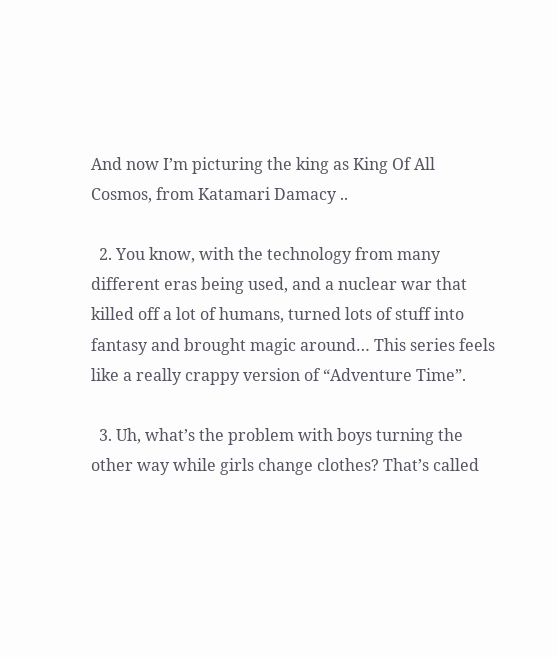And now I’m picturing the king as King Of All Cosmos, from Katamari Damacy ..

  2. You know, with the technology from many different eras being used, and a nuclear war that killed off a lot of humans, turned lots of stuff into fantasy and brought magic around… This series feels like a really crappy version of “Adventure Time”.

  3. Uh, what’s the problem with boys turning the other way while girls change clothes? That’s called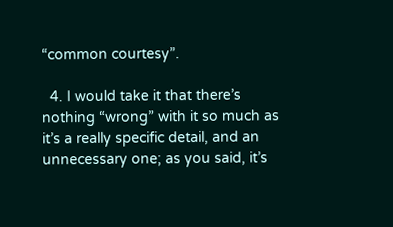“common courtesy”.

  4. I would take it that there’s nothing “wrong” with it so much as it’s a really specific detail, and an unnecessary one; as you said, it’s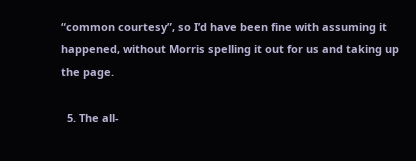“common courtesy”, so I’d have been fine with assuming it happened, without Morris spelling it out for us and taking up the page.

  5. The all-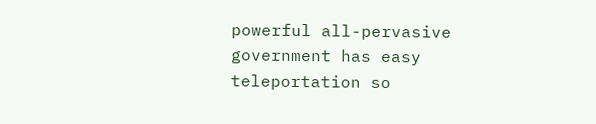powerful all-pervasive government has easy teleportation so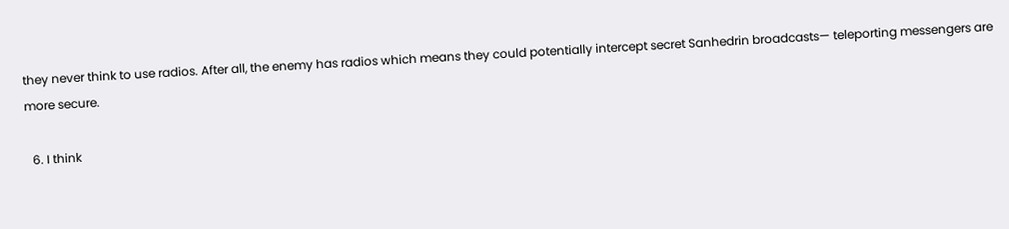they never think to use radios. After all, the enemy has radios which means they could potentially intercept secret Sanhedrin broadcasts— teleporting messengers are more secure.

  6. I think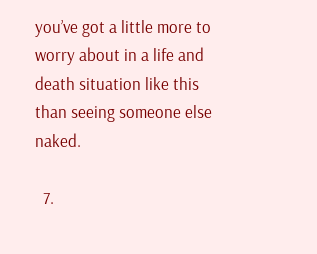you’ve got a little more to worry about in a life and death situation like this than seeing someone else naked.

  7.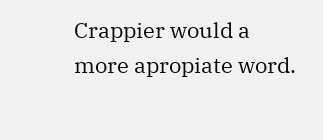Crappier would a more apropiate word.